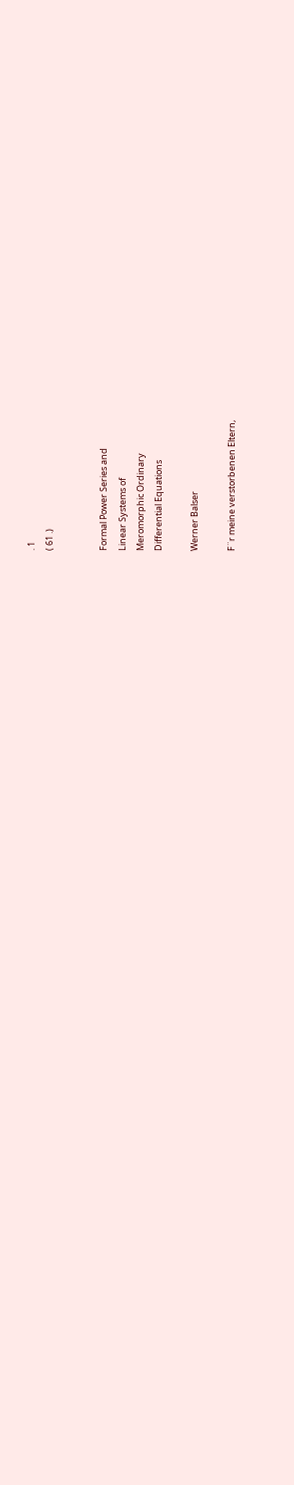. 1
( 61 .)


Formal Power Series and
Linear Systems of
Meromorphic Ordinary
Differential Equations

Werner Balser

F¨r meine verstorbenen Eltern,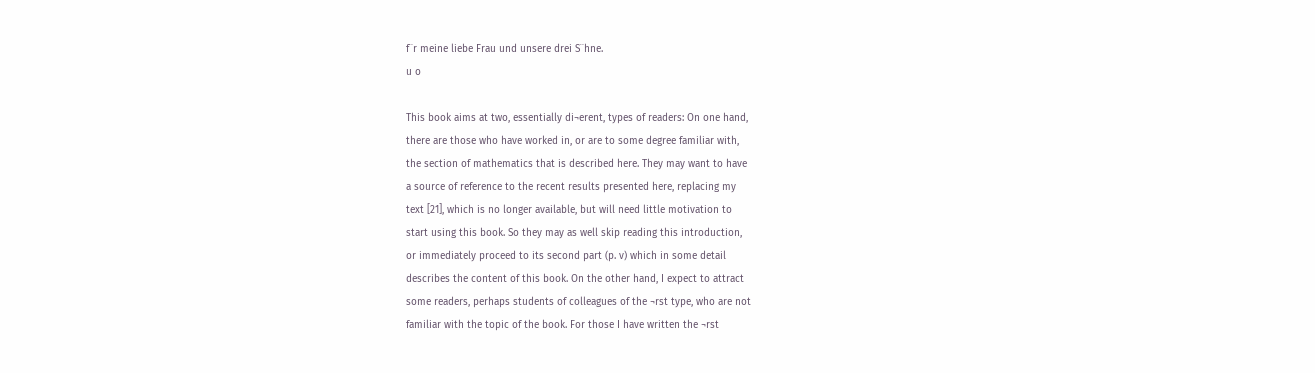f¨r meine liebe Frau und unsere drei S¨hne.
u o

This book aims at two, essentially di¬erent, types of readers: On one hand,
there are those who have worked in, or are to some degree familiar with,
the section of mathematics that is described here. They may want to have
a source of reference to the recent results presented here, replacing my
text [21], which is no longer available, but will need little motivation to
start using this book. So they may as well skip reading this introduction,
or immediately proceed to its second part (p. v) which in some detail
describes the content of this book. On the other hand, I expect to attract
some readers, perhaps students of colleagues of the ¬rst type, who are not
familiar with the topic of the book. For those I have written the ¬rst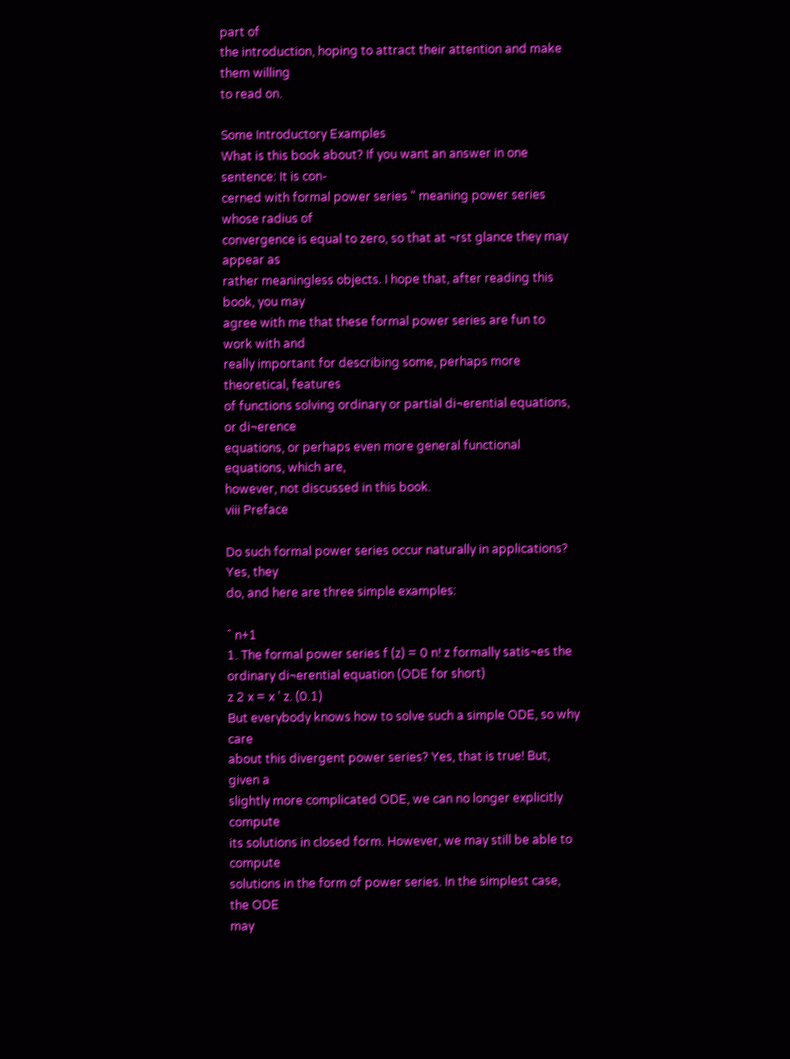part of
the introduction, hoping to attract their attention and make them willing
to read on.

Some Introductory Examples
What is this book about? If you want an answer in one sentence: It is con-
cerned with formal power series “ meaning power series whose radius of
convergence is equal to zero, so that at ¬rst glance they may appear as
rather meaningless objects. I hope that, after reading this book, you may
agree with me that these formal power series are fun to work with and
really important for describing some, perhaps more theoretical, features
of functions solving ordinary or partial di¬erential equations, or di¬erence
equations, or perhaps even more general functional equations, which are,
however, not discussed in this book.
viii Preface

Do such formal power series occur naturally in applications? Yes, they
do, and here are three simple examples:

ˆ n+1
1. The formal power series f (z) = 0 n! z formally satis¬es the
ordinary di¬erential equation (ODE for short)
z 2 x = x ’ z. (0.1)
But everybody knows how to solve such a simple ODE, so why care
about this divergent power series? Yes, that is true! But, given a
slightly more complicated ODE, we can no longer explicitly compute
its solutions in closed form. However, we may still be able to compute
solutions in the form of power series. In the simplest case, the ODE
may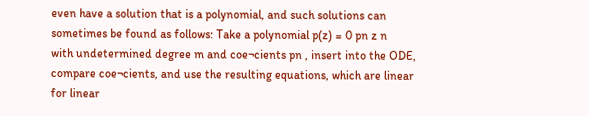even have a solution that is a polynomial, and such solutions can
sometimes be found as follows: Take a polynomial p(z) = 0 pn z n
with undetermined degree m and coe¬cients pn , insert into the ODE,
compare coe¬cients, and use the resulting equations, which are linear
for linear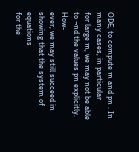ODE, to compute m and pn . In many cases, in particular
for large m, we may not be able to ¬nd the values pn explicitly. How-
ever, we may still succeed in showing that the system of equations
for the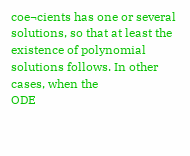coe¬cients has one or several solutions, so that at least the
existence of polynomial solutions follows. In other cases, when the
ODE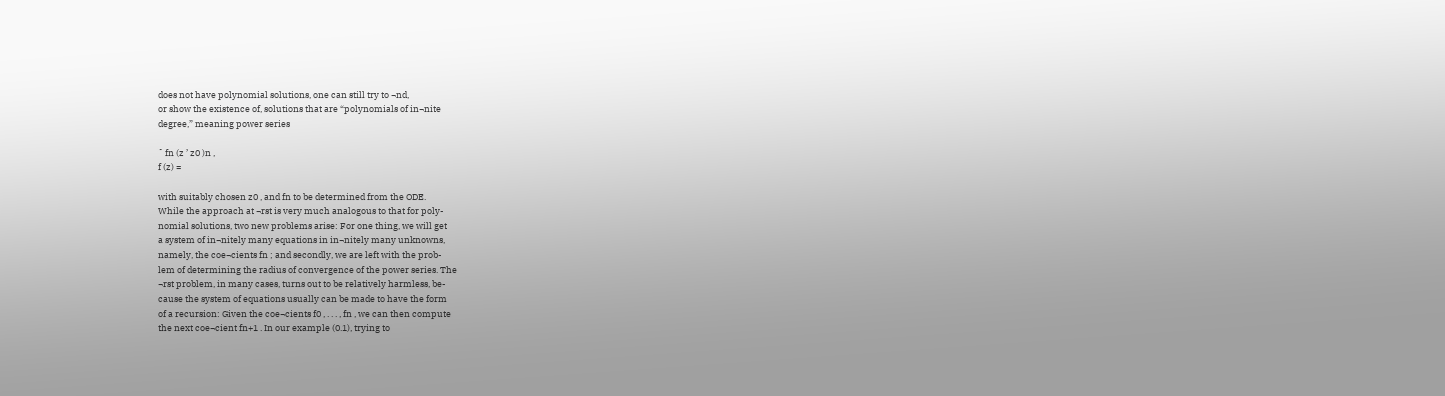does not have polynomial solutions, one can still try to ¬nd,
or show the existence of, solutions that are “polynomials of in¬nite
degree,” meaning power series

ˆ fn (z ’ z0 )n ,
f (z) =

with suitably chosen z0 , and fn to be determined from the ODE.
While the approach at ¬rst is very much analogous to that for poly-
nomial solutions, two new problems arise: For one thing, we will get
a system of in¬nitely many equations in in¬nitely many unknowns,
namely, the coe¬cients fn ; and secondly, we are left with the prob-
lem of determining the radius of convergence of the power series. The
¬rst problem, in many cases, turns out to be relatively harmless, be-
cause the system of equations usually can be made to have the form
of a recursion: Given the coe¬cients f0 , . . . , fn , we can then compute
the next coe¬cient fn+1 . In our example (0.1), trying to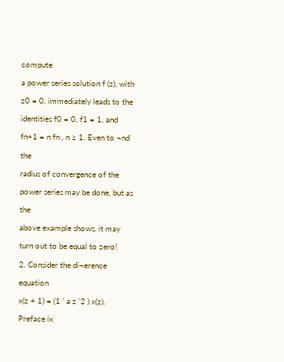compute
a power series solution f (z), with z0 = 0, immediately leads to the
identities f0 = 0, f1 = 1, and fn+1 = n fn , n ≥ 1. Even to ¬nd the
radius of convergence of the power series may be done, but as the
above example shows, it may turn out to be equal to zero!
2. Consider the di¬erence equation
x(z + 1) = (1 ’ a z ’2 ) x(z).
Preface ix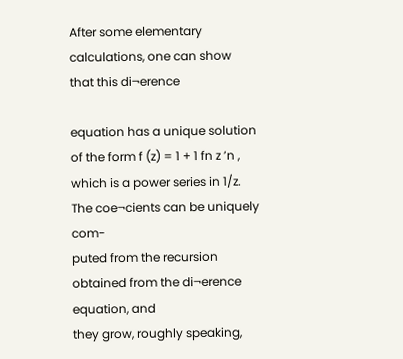After some elementary calculations, one can show that this di¬erence

equation has a unique solution of the form f (z) = 1 + 1 fn z ’n ,
which is a power series in 1/z. The coe¬cients can be uniquely com-
puted from the recursion obtained from the di¬erence equation, and
they grow, roughly speaking,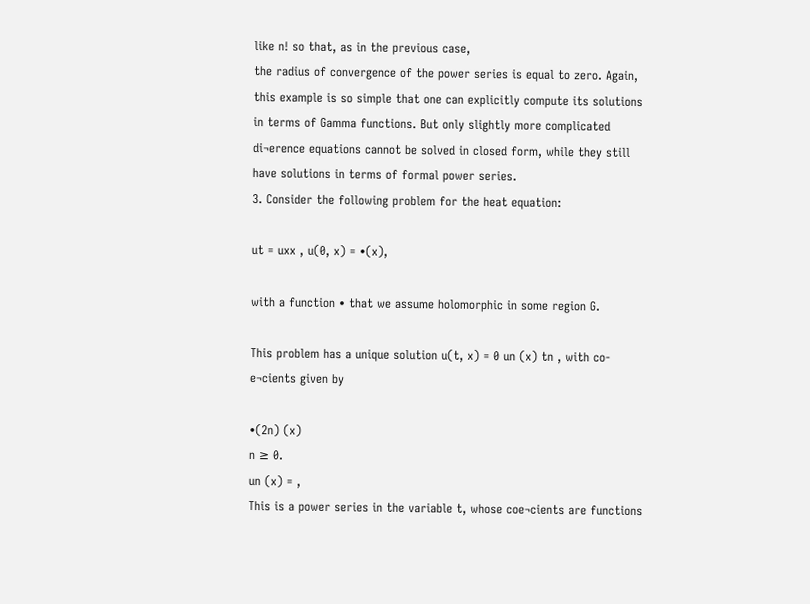like n! so that, as in the previous case,
the radius of convergence of the power series is equal to zero. Again,
this example is so simple that one can explicitly compute its solutions
in terms of Gamma functions. But only slightly more complicated
di¬erence equations cannot be solved in closed form, while they still
have solutions in terms of formal power series.
3. Consider the following problem for the heat equation:

ut = uxx , u(0, x) = •(x),

with a function • that we assume holomorphic in some region G.

This problem has a unique solution u(t, x) = 0 un (x) tn , with co-
e¬cients given by

•(2n) (x)
n ≥ 0.
un (x) = ,
This is a power series in the variable t, whose coe¬cients are functions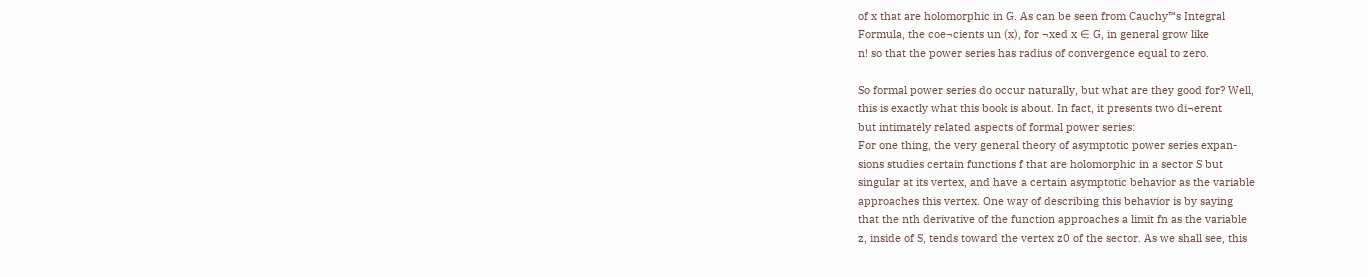of x that are holomorphic in G. As can be seen from Cauchy™s Integral
Formula, the coe¬cients un (x), for ¬xed x ∈ G, in general grow like
n! so that the power series has radius of convergence equal to zero.

So formal power series do occur naturally, but what are they good for? Well,
this is exactly what this book is about. In fact, it presents two di¬erent
but intimately related aspects of formal power series:
For one thing, the very general theory of asymptotic power series expan-
sions studies certain functions f that are holomorphic in a sector S but
singular at its vertex, and have a certain asymptotic behavior as the variable
approaches this vertex. One way of describing this behavior is by saying
that the nth derivative of the function approaches a limit fn as the variable
z, inside of S, tends toward the vertex z0 of the sector. As we shall see, this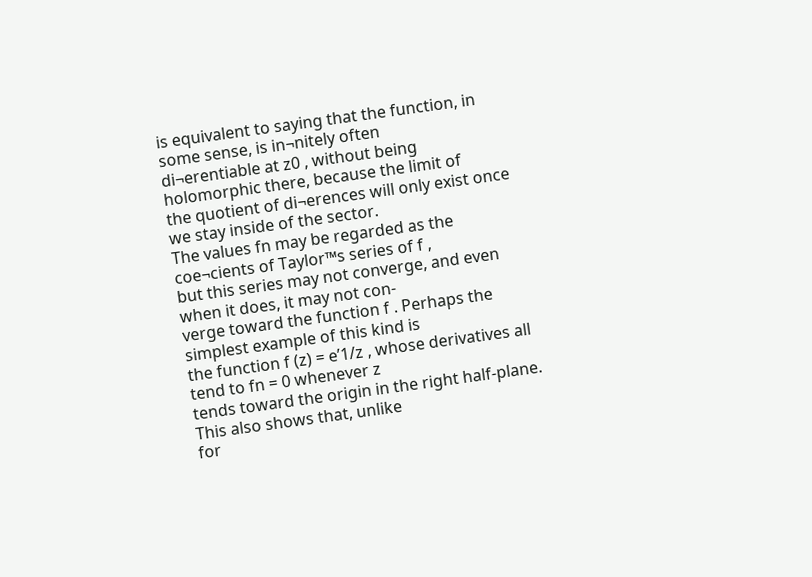is equivalent to saying that the function, in some sense, is in¬nitely often
di¬erentiable at z0 , without being holomorphic there, because the limit of
the quotient of di¬erences will only exist once we stay inside of the sector.
The values fn may be regarded as the coe¬cients of Taylor™s series of f ,
but this series may not converge, and even when it does, it may not con-
verge toward the function f . Perhaps the simplest example of this kind is
the function f (z) = e’1/z , whose derivatives all tend to fn = 0 whenever z
tends toward the origin in the right half-plane. This also shows that, unlike
for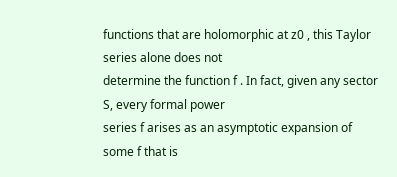functions that are holomorphic at z0 , this Taylor series alone does not
determine the function f . In fact, given any sector S, every formal power
series f arises as an asymptotic expansion of some f that is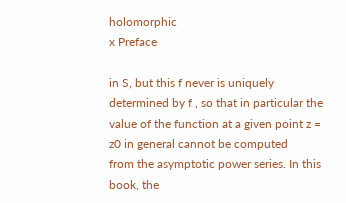holomorphic
x Preface

in S, but this f never is uniquely determined by f , so that in particular the
value of the function at a given point z = z0 in general cannot be computed
from the asymptotic power series. In this book, the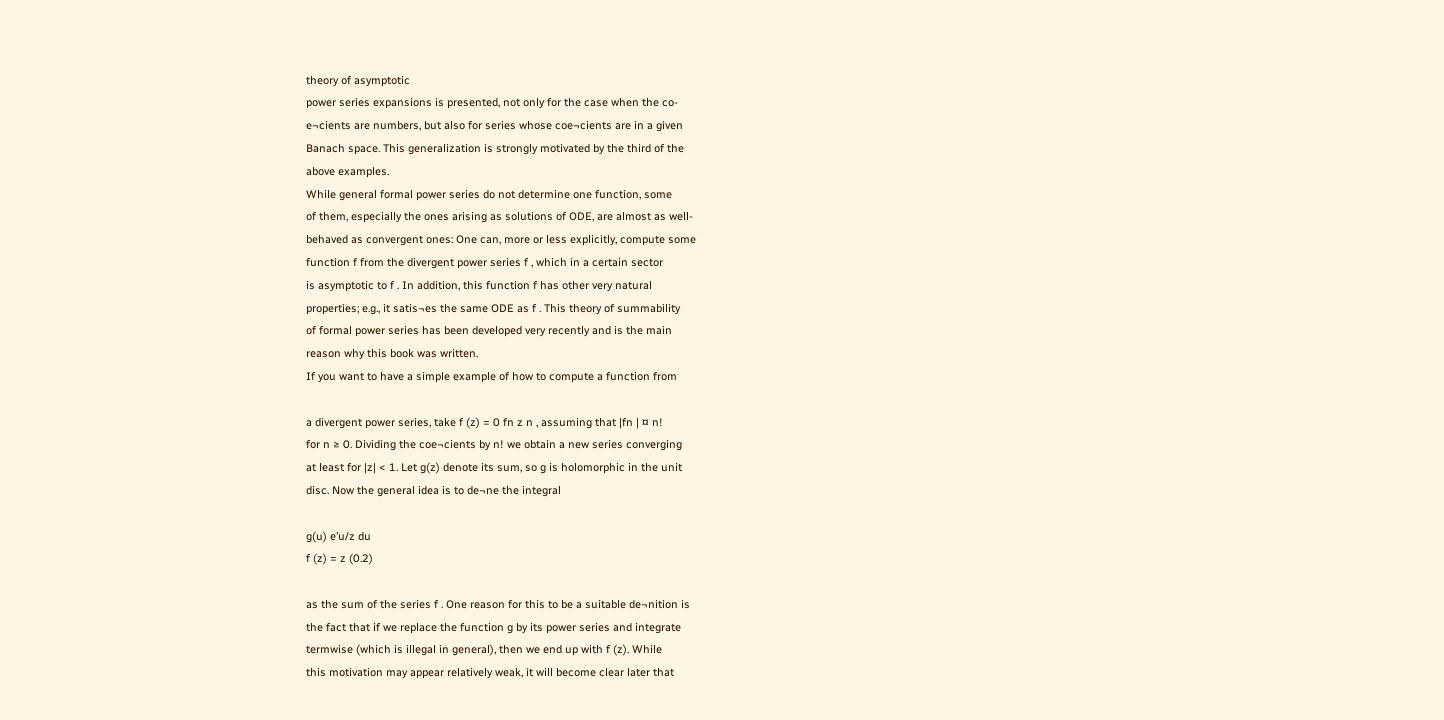theory of asymptotic
power series expansions is presented, not only for the case when the co-
e¬cients are numbers, but also for series whose coe¬cients are in a given
Banach space. This generalization is strongly motivated by the third of the
above examples.
While general formal power series do not determine one function, some
of them, especially the ones arising as solutions of ODE, are almost as well-
behaved as convergent ones: One can, more or less explicitly, compute some
function f from the divergent power series f , which in a certain sector
is asymptotic to f . In addition, this function f has other very natural
properties; e.g., it satis¬es the same ODE as f . This theory of summability
of formal power series has been developed very recently and is the main
reason why this book was written.
If you want to have a simple example of how to compute a function from

a divergent power series, take f (z) = 0 fn z n , assuming that |fn | ¤ n!
for n ≥ 0. Dividing the coe¬cients by n! we obtain a new series converging
at least for |z| < 1. Let g(z) denote its sum, so g is holomorphic in the unit
disc. Now the general idea is to de¬ne the integral

g(u) e’u/z du
f (z) = z (0.2)

as the sum of the series f . One reason for this to be a suitable de¬nition is
the fact that if we replace the function g by its power series and integrate
termwise (which is illegal in general), then we end up with f (z). While
this motivation may appear relatively weak, it will become clear later that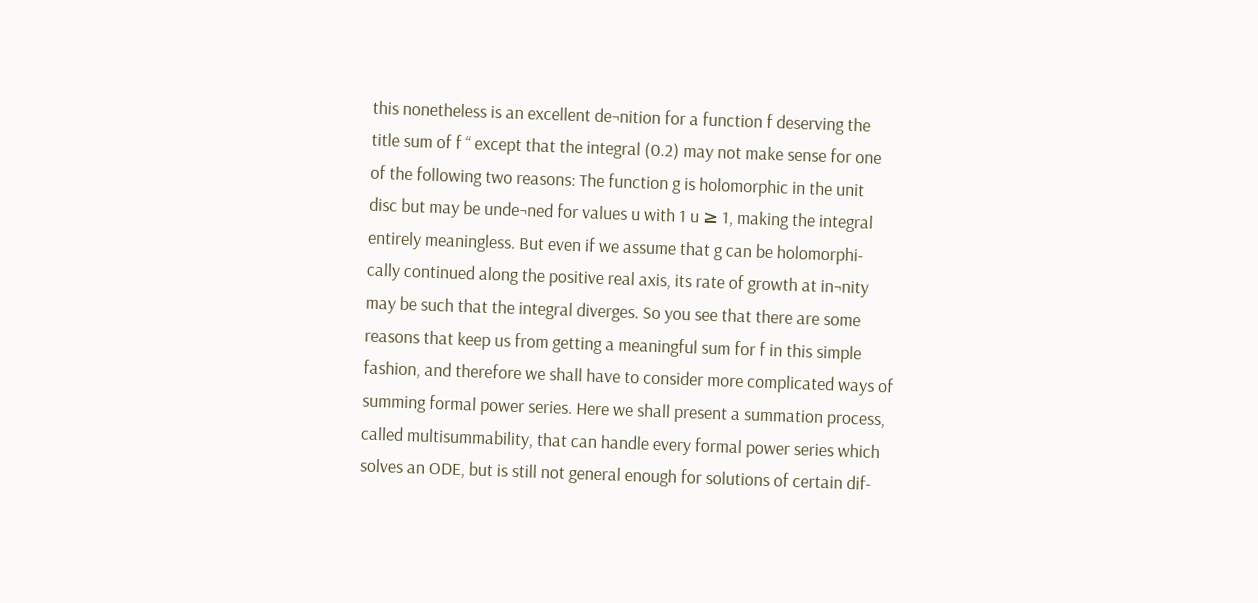this nonetheless is an excellent de¬nition for a function f deserving the
title sum of f “ except that the integral (0.2) may not make sense for one
of the following two reasons: The function g is holomorphic in the unit
disc but may be unde¬ned for values u with 1 u ≥ 1, making the integral
entirely meaningless. But even if we assume that g can be holomorphi-
cally continued along the positive real axis, its rate of growth at in¬nity
may be such that the integral diverges. So you see that there are some
reasons that keep us from getting a meaningful sum for f in this simple
fashion, and therefore we shall have to consider more complicated ways of
summing formal power series. Here we shall present a summation process,
called multisummability, that can handle every formal power series which
solves an ODE, but is still not general enough for solutions of certain dif-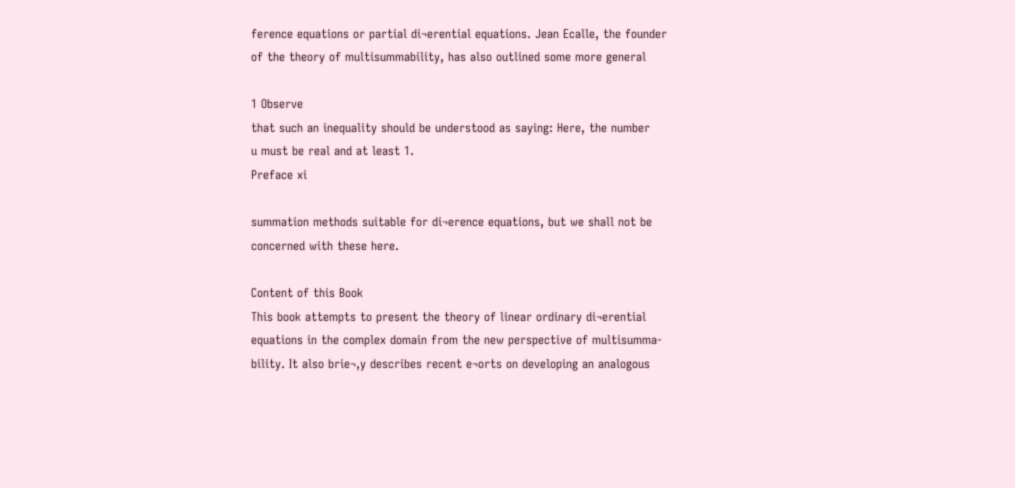ference equations or partial di¬erential equations. Jean Ecalle, the founder
of the theory of multisummability, has also outlined some more general

1 Observe
that such an inequality should be understood as saying: Here, the number
u must be real and at least 1.
Preface xi

summation methods suitable for di¬erence equations, but we shall not be
concerned with these here.

Content of this Book
This book attempts to present the theory of linear ordinary di¬erential
equations in the complex domain from the new perspective of multisumma-
bility. It also brie¬‚y describes recent e¬orts on developing an analogous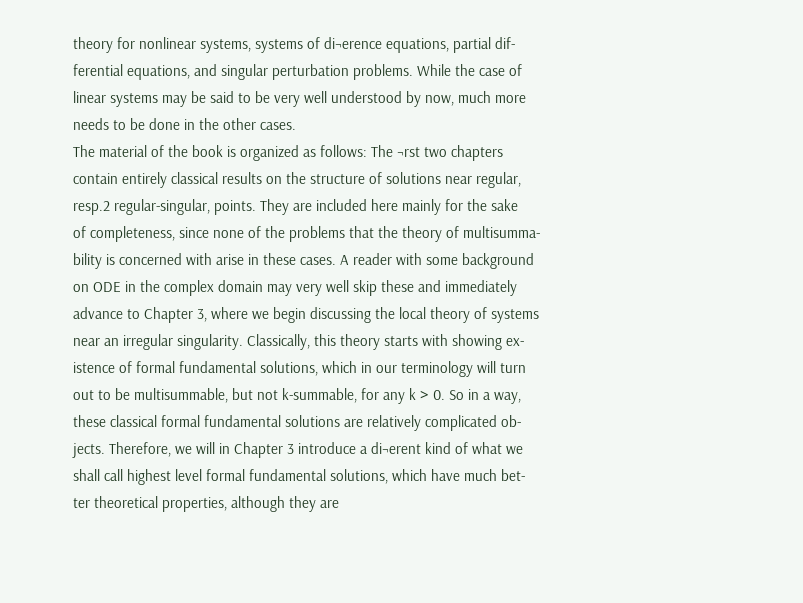theory for nonlinear systems, systems of di¬erence equations, partial dif-
ferential equations, and singular perturbation problems. While the case of
linear systems may be said to be very well understood by now, much more
needs to be done in the other cases.
The material of the book is organized as follows: The ¬rst two chapters
contain entirely classical results on the structure of solutions near regular,
resp.2 regular-singular, points. They are included here mainly for the sake
of completeness, since none of the problems that the theory of multisumma-
bility is concerned with arise in these cases. A reader with some background
on ODE in the complex domain may very well skip these and immediately
advance to Chapter 3, where we begin discussing the local theory of systems
near an irregular singularity. Classically, this theory starts with showing ex-
istence of formal fundamental solutions, which in our terminology will turn
out to be multisummable, but not k-summable, for any k > 0. So in a way,
these classical formal fundamental solutions are relatively complicated ob-
jects. Therefore, we will in Chapter 3 introduce a di¬erent kind of what we
shall call highest level formal fundamental solutions, which have much bet-
ter theoretical properties, although they are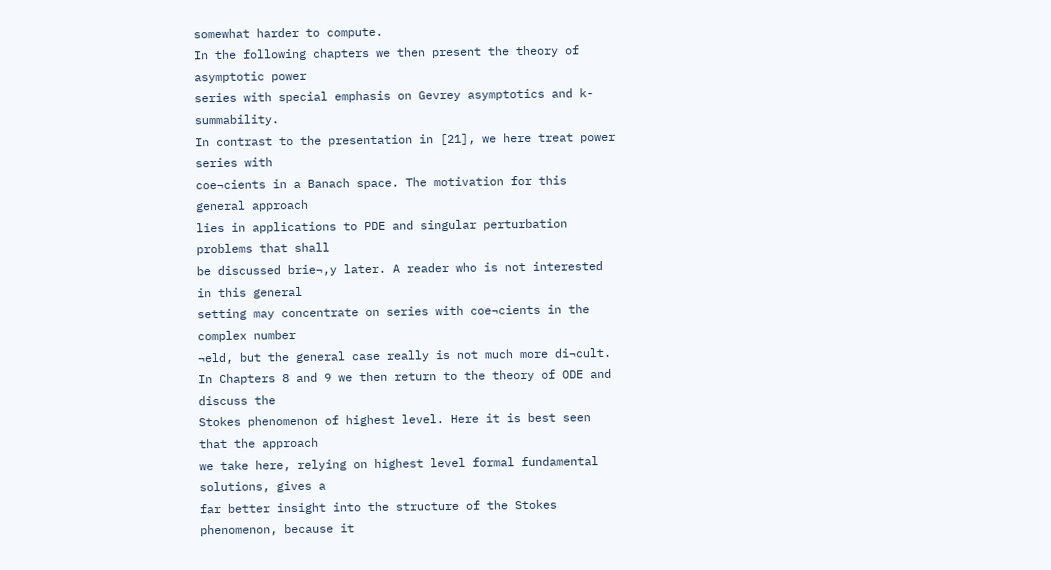somewhat harder to compute.
In the following chapters we then present the theory of asymptotic power
series with special emphasis on Gevrey asymptotics and k-summability.
In contrast to the presentation in [21], we here treat power series with
coe¬cients in a Banach space. The motivation for this general approach
lies in applications to PDE and singular perturbation problems that shall
be discussed brie¬‚y later. A reader who is not interested in this general
setting may concentrate on series with coe¬cients in the complex number
¬eld, but the general case really is not much more di¬cult.
In Chapters 8 and 9 we then return to the theory of ODE and discuss the
Stokes phenomenon of highest level. Here it is best seen that the approach
we take here, relying on highest level formal fundamental solutions, gives a
far better insight into the structure of the Stokes phenomenon, because it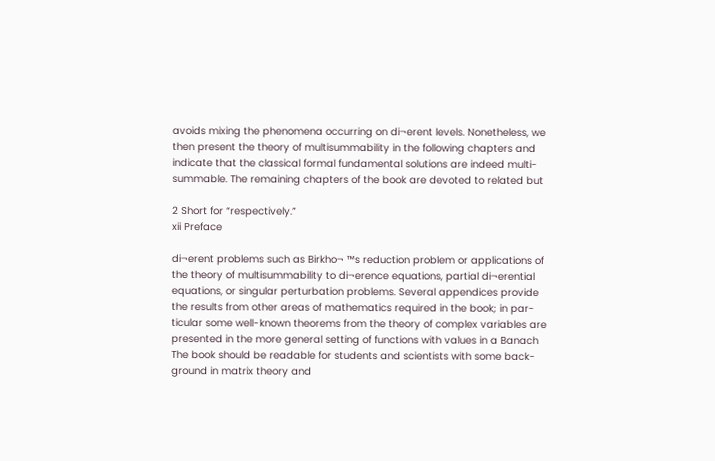avoids mixing the phenomena occurring on di¬erent levels. Nonetheless, we
then present the theory of multisummability in the following chapters and
indicate that the classical formal fundamental solutions are indeed multi-
summable. The remaining chapters of the book are devoted to related but

2 Short for “respectively.”
xii Preface

di¬erent problems such as Birkho¬ ™s reduction problem or applications of
the theory of multisummability to di¬erence equations, partial di¬erential
equations, or singular perturbation problems. Several appendices provide
the results from other areas of mathematics required in the book; in par-
ticular some well-known theorems from the theory of complex variables are
presented in the more general setting of functions with values in a Banach
The book should be readable for students and scientists with some back-
ground in matrix theory and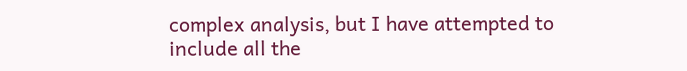complex analysis, but I have attempted to
include all the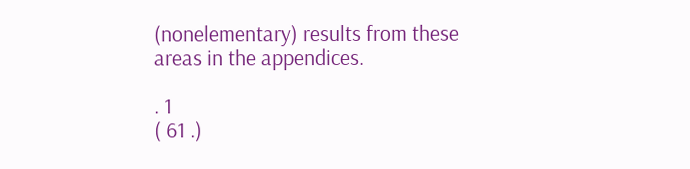(nonelementary) results from these areas in the appendices.

. 1
( 61 .)